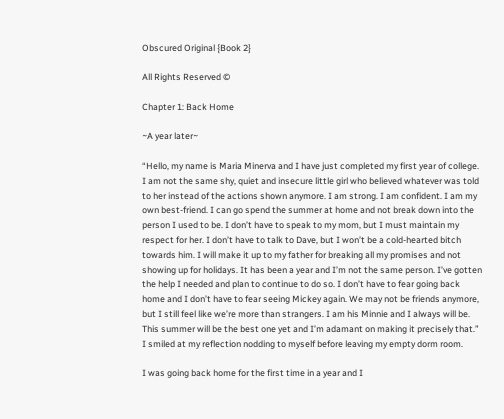Obscured Original {Book 2}

All Rights Reserved ©

Chapter 1: Back Home

~A year later~

“Hello, my name is Maria Minerva and I have just completed my first year of college. I am not the same shy, quiet and insecure little girl who believed whatever was told to her instead of the actions shown anymore. I am strong. I am confident. I am my own best-friend. I can go spend the summer at home and not break down into the person I used to be. I don’t have to speak to my mom, but I must maintain my respect for her. I don’t have to talk to Dave, but I won’t be a cold-hearted bitch towards him. I will make it up to my father for breaking all my promises and not showing up for holidays. It has been a year and I’m not the same person. I’ve gotten the help I needed and plan to continue to do so. I don’t have to fear going back home and I don’t have to fear seeing Mickey again. We may not be friends anymore, but I still feel like we’re more than strangers. I am his Minnie and I always will be. This summer will be the best one yet and I’m adamant on making it precisely that.” I smiled at my reflection nodding to myself before leaving my empty dorm room.

I was going back home for the first time in a year and I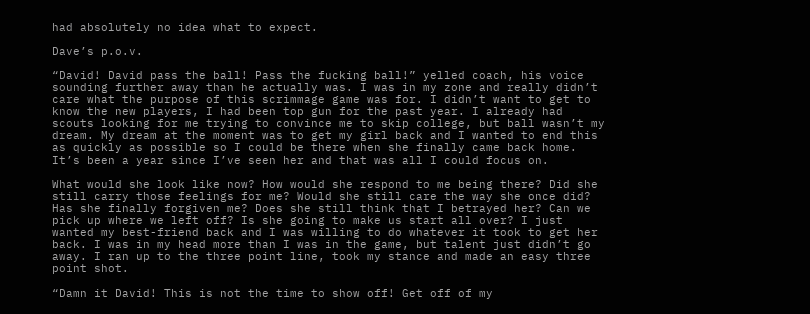had absolutely no idea what to expect.

Dave’s p.o.v.

“David! David pass the ball! Pass the fucking ball!” yelled coach, his voice sounding further away than he actually was. I was in my zone and really didn’t care what the purpose of this scrimmage game was for. I didn’t want to get to know the new players, I had been top gun for the past year. I already had scouts looking for me trying to convince me to skip college, but ball wasn’t my dream. My dream at the moment was to get my girl back and I wanted to end this as quickly as possible so I could be there when she finally came back home. It’s been a year since I’ve seen her and that was all I could focus on.

What would she look like now? How would she respond to me being there? Did she still carry those feelings for me? Would she still care the way she once did? Has she finally forgiven me? Does she still think that I betrayed her? Can we pick up where we left off? Is she going to make us start all over? I just wanted my best-friend back and I was willing to do whatever it took to get her back. I was in my head more than I was in the game, but talent just didn’t go away. I ran up to the three point line, took my stance and made an easy three point shot.

“Damn it David! This is not the time to show off! Get off of my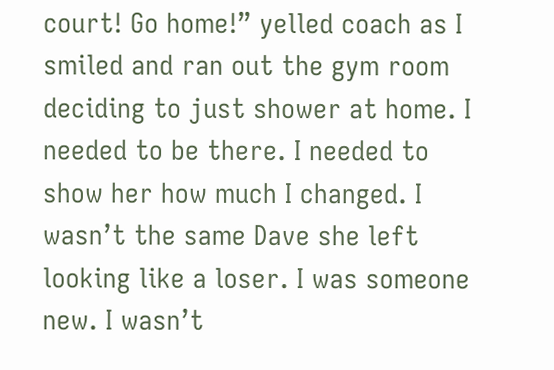court! Go home!” yelled coach as I smiled and ran out the gym room deciding to just shower at home. I needed to be there. I needed to show her how much I changed. I wasn’t the same Dave she left looking like a loser. I was someone new. I wasn’t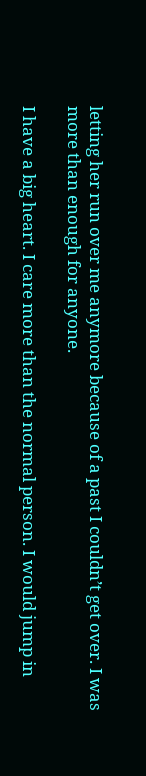letting her run over me anymore because of a past I couldn’t get over. I was more than enough for anyone.

I have a big heart. I care more than the normal person. I would jump in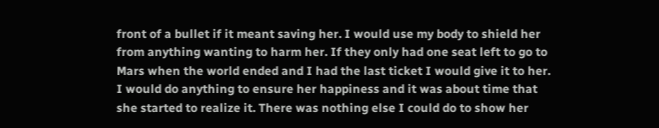front of a bullet if it meant saving her. I would use my body to shield her from anything wanting to harm her. If they only had one seat left to go to Mars when the world ended and I had the last ticket I would give it to her. I would do anything to ensure her happiness and it was about time that she started to realize it. There was nothing else I could do to show her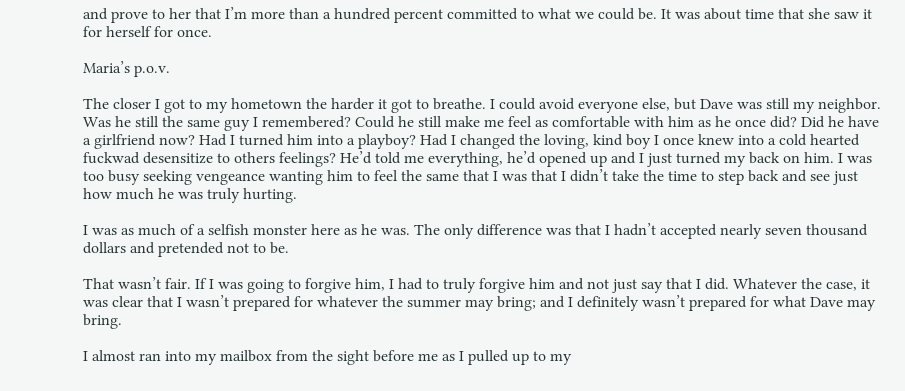and prove to her that I’m more than a hundred percent committed to what we could be. It was about time that she saw it for herself for once.

Maria’s p.o.v.

The closer I got to my hometown the harder it got to breathe. I could avoid everyone else, but Dave was still my neighbor. Was he still the same guy I remembered? Could he still make me feel as comfortable with him as he once did? Did he have a girlfriend now? Had I turned him into a playboy? Had I changed the loving, kind boy I once knew into a cold hearted fuckwad desensitize to others feelings? He’d told me everything, he’d opened up and I just turned my back on him. I was too busy seeking vengeance wanting him to feel the same that I was that I didn’t take the time to step back and see just how much he was truly hurting.

I was as much of a selfish monster here as he was. The only difference was that I hadn’t accepted nearly seven thousand dollars and pretended not to be.

That wasn’t fair. If I was going to forgive him, I had to truly forgive him and not just say that I did. Whatever the case, it was clear that I wasn’t prepared for whatever the summer may bring; and I definitely wasn’t prepared for what Dave may bring.

I almost ran into my mailbox from the sight before me as I pulled up to my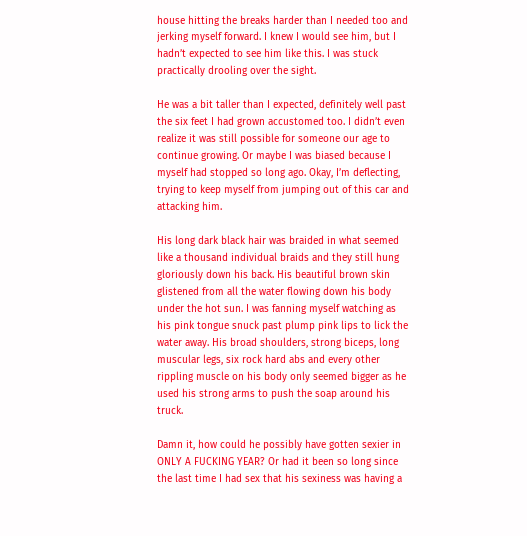house hitting the breaks harder than I needed too and jerking myself forward. I knew I would see him, but I hadn’t expected to see him like this. I was stuck practically drooling over the sight.

He was a bit taller than I expected, definitely well past the six feet I had grown accustomed too. I didn’t even realize it was still possible for someone our age to continue growing. Or maybe I was biased because I myself had stopped so long ago. Okay, I’m deflecting, trying to keep myself from jumping out of this car and attacking him.

His long dark black hair was braided in what seemed like a thousand individual braids and they still hung gloriously down his back. His beautiful brown skin glistened from all the water flowing down his body under the hot sun. I was fanning myself watching as his pink tongue snuck past plump pink lips to lick the water away. His broad shoulders, strong biceps, long muscular legs, six rock hard abs and every other rippling muscle on his body only seemed bigger as he used his strong arms to push the soap around his truck.

Damn it, how could he possibly have gotten sexier in ONLY A FUCKING YEAR? Or had it been so long since the last time I had sex that his sexiness was having a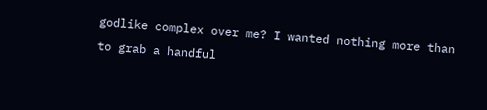godlike complex over me? I wanted nothing more than to grab a handful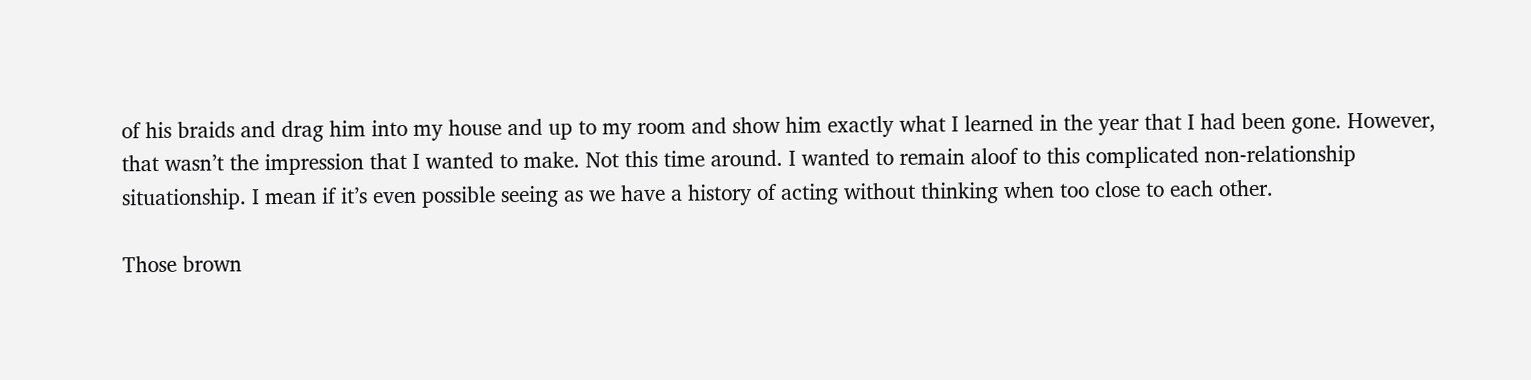of his braids and drag him into my house and up to my room and show him exactly what I learned in the year that I had been gone. However, that wasn’t the impression that I wanted to make. Not this time around. I wanted to remain aloof to this complicated non-relationship situationship. I mean if it’s even possible seeing as we have a history of acting without thinking when too close to each other.

Those brown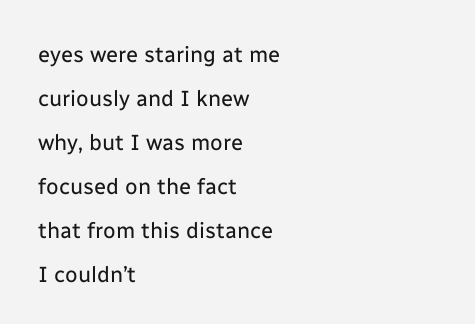eyes were staring at me curiously and I knew why, but I was more focused on the fact that from this distance I couldn’t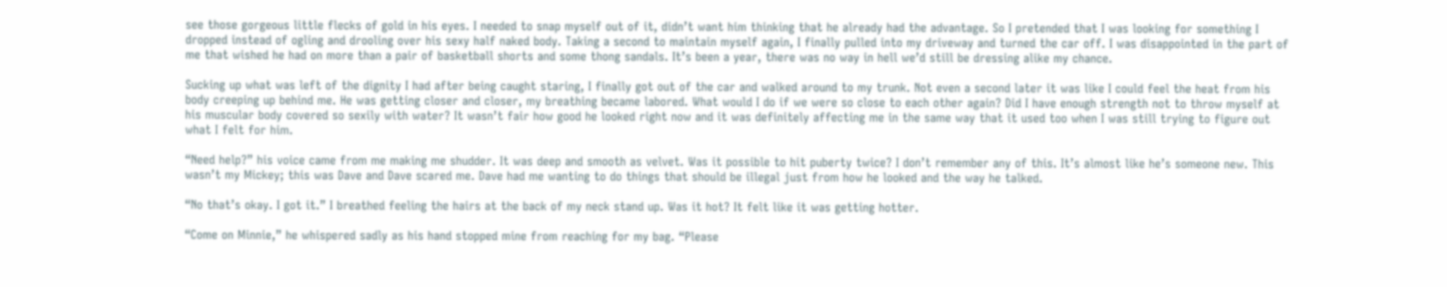see those gorgeous little flecks of gold in his eyes. I needed to snap myself out of it, didn’t want him thinking that he already had the advantage. So I pretended that I was looking for something I dropped instead of ogling and drooling over his sexy half naked body. Taking a second to maintain myself again, I finally pulled into my driveway and turned the car off. I was disappointed in the part of me that wished he had on more than a pair of basketball shorts and some thong sandals. It’s been a year, there was no way in hell we’d still be dressing alike my chance.

Sucking up what was left of the dignity I had after being caught staring, I finally got out of the car and walked around to my trunk. Not even a second later it was like I could feel the heat from his body creeping up behind me. He was getting closer and closer, my breathing became labored. What would I do if we were so close to each other again? Did I have enough strength not to throw myself at his muscular body covered so sexily with water? It wasn’t fair how good he looked right now and it was definitely affecting me in the same way that it used too when I was still trying to figure out what I felt for him.

“Need help?” his voice came from me making me shudder. It was deep and smooth as velvet. Was it possible to hit puberty twice? I don’t remember any of this. It’s almost like he’s someone new. This wasn’t my Mickey; this was Dave and Dave scared me. Dave had me wanting to do things that should be illegal just from how he looked and the way he talked.

“No that’s okay. I got it.” I breathed feeling the hairs at the back of my neck stand up. Was it hot? It felt like it was getting hotter.

“Come on Minnie,” he whispered sadly as his hand stopped mine from reaching for my bag. “Please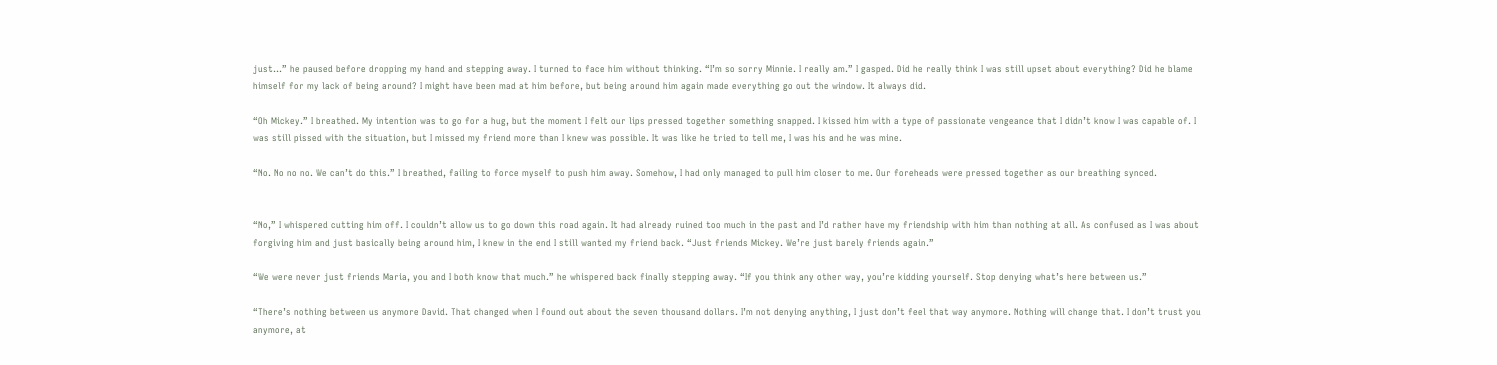just…” he paused before dropping my hand and stepping away. I turned to face him without thinking. “I’m so sorry Minnie. I really am.” I gasped. Did he really think I was still upset about everything? Did he blame himself for my lack of being around? I might have been mad at him before, but being around him again made everything go out the window. It always did.

“Oh Mickey.” I breathed. My intention was to go for a hug, but the moment I felt our lips pressed together something snapped. I kissed him with a type of passionate vengeance that I didn’t know I was capable of. I was still pissed with the situation, but I missed my friend more than I knew was possible. It was like he tried to tell me, I was his and he was mine.

“No. No no no. We can’t do this.” I breathed, failing to force myself to push him away. Somehow, I had only managed to pull him closer to me. Our foreheads were pressed together as our breathing synced.


“No,” I whispered cutting him off. I couldn’t allow us to go down this road again. It had already ruined too much in the past and I’d rather have my friendship with him than nothing at all. As confused as I was about forgiving him and just basically being around him, I knew in the end I still wanted my friend back. “Just friends Mickey. We’re just barely friends again.”

“We were never just friends Maria, you and I both know that much.” he whispered back finally stepping away. “If you think any other way, you’re kidding yourself. Stop denying what’s here between us.”

“There’s nothing between us anymore David. That changed when I found out about the seven thousand dollars. I’m not denying anything, I just don’t feel that way anymore. Nothing will change that. I don’t trust you anymore, at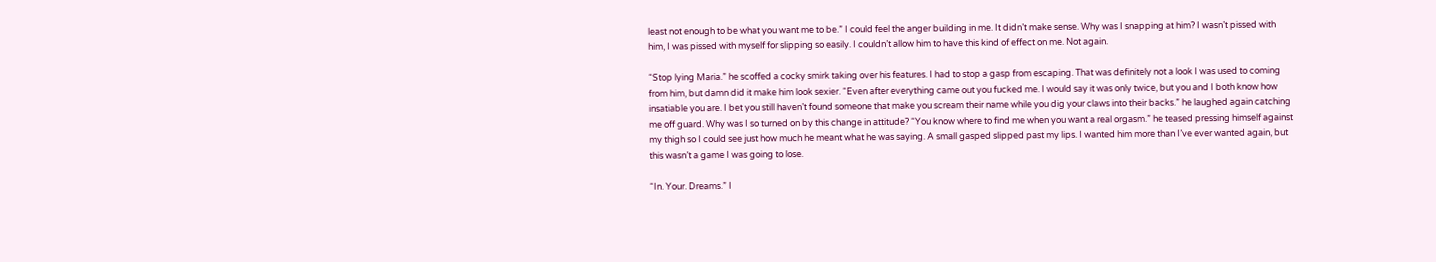least not enough to be what you want me to be.” I could feel the anger building in me. It didn’t make sense. Why was I snapping at him? I wasn’t pissed with him, I was pissed with myself for slipping so easily. I couldn’t allow him to have this kind of effect on me. Not again.

“Stop lying Maria.” he scoffed a cocky smirk taking over his features. I had to stop a gasp from escaping. That was definitely not a look I was used to coming from him, but damn did it make him look sexier. “Even after everything came out you fucked me. I would say it was only twice, but you and I both know how insatiable you are. I bet you still haven’t found someone that make you scream their name while you dig your claws into their backs.” he laughed again catching me off guard. Why was I so turned on by this change in attitude? “You know where to find me when you want a real orgasm.” he teased pressing himself against my thigh so I could see just how much he meant what he was saying. A small gasped slipped past my lips. I wanted him more than I’ve ever wanted again, but this wasn’t a game I was going to lose.

“In. Your. Dreams.” I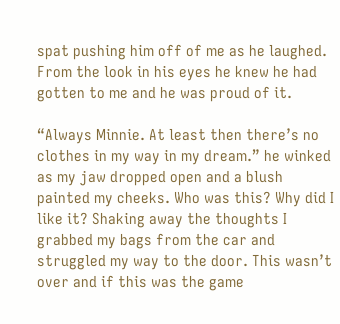spat pushing him off of me as he laughed. From the look in his eyes he knew he had gotten to me and he was proud of it.

“Always Minnie. At least then there’s no clothes in my way in my dream.” he winked as my jaw dropped open and a blush painted my cheeks. Who was this? Why did I like it? Shaking away the thoughts I grabbed my bags from the car and struggled my way to the door. This wasn’t over and if this was the game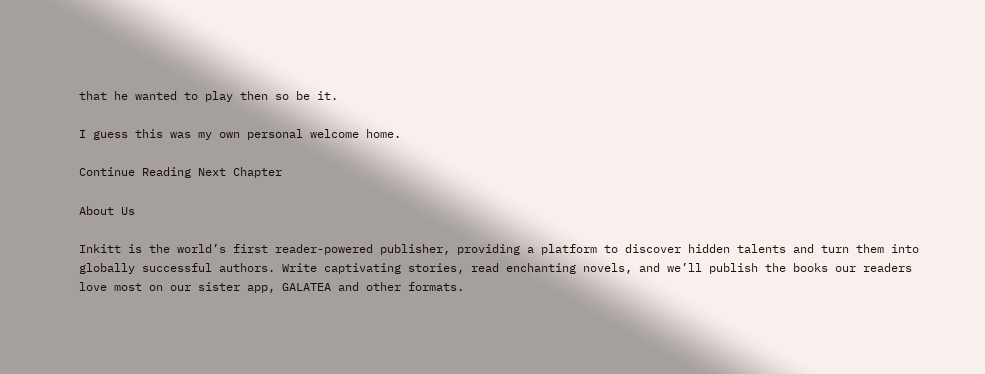that he wanted to play then so be it.

I guess this was my own personal welcome home.

Continue Reading Next Chapter

About Us

Inkitt is the world’s first reader-powered publisher, providing a platform to discover hidden talents and turn them into globally successful authors. Write captivating stories, read enchanting novels, and we’ll publish the books our readers love most on our sister app, GALATEA and other formats.